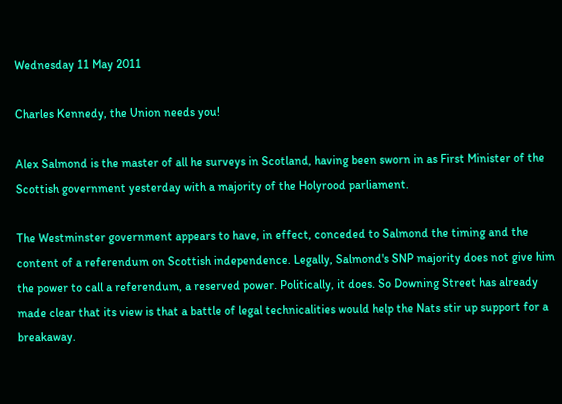Wednesday 11 May 2011

Charles Kennedy, the Union needs you!

Alex Salmond is the master of all he surveys in Scotland, having been sworn in as First Minister of the Scottish government yesterday with a majority of the Holyrood parliament.

The Westminster government appears to have, in effect, conceded to Salmond the timing and the content of a referendum on Scottish independence. Legally, Salmond's SNP majority does not give him the power to call a referendum, a reserved power. Politically, it does. So Downing Street has already made clear that its view is that a battle of legal technicalities would help the Nats stir up support for a breakaway.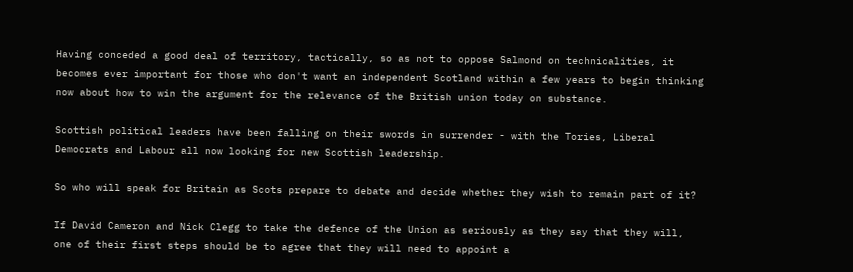Having conceded a good deal of territory, tactically, so as not to oppose Salmond on technicalities, it becomes ever important for those who don't want an independent Scotland within a few years to begin thinking now about how to win the argument for the relevance of the British union today on substance.

Scottish political leaders have been falling on their swords in surrender - with the Tories, Liberal Democrats and Labour all now looking for new Scottish leadership.

So who will speak for Britain as Scots prepare to debate and decide whether they wish to remain part of it?

If David Cameron and Nick Clegg to take the defence of the Union as seriously as they say that they will, one of their first steps should be to agree that they will need to appoint a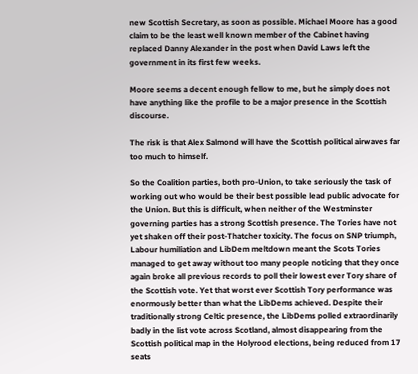new Scottish Secretary, as soon as possible. Michael Moore has a good claim to be the least well known member of the Cabinet having replaced Danny Alexander in the post when David Laws left the government in its first few weeks.

Moore seems a decent enough fellow to me, but he simply does not have anything like the profile to be a major presence in the Scottish discourse.

The risk is that Alex Salmond will have the Scottish political airwaves far too much to himself.

So the Coalition parties, both pro-Union, to take seriously the task of working out who would be their best possible lead public advocate for the Union. But this is difficult, when neither of the Westminster governing parties has a strong Scottish presence. The Tories have not yet shaken off their post-Thatcher toxicity. The focus on SNP triumph, Labour humiliation and LibDem meltdown meant the Scots Tories managed to get away without too many people noticing that they once again broke all previous records to poll their lowest ever Tory share of the Scottish vote. Yet that worst ever Scottish Tory performance was enormously better than what the LibDems achieved. Despite their traditionally strong Celtic presence, the LibDems polled extraordinarily badly in the list vote across Scotland, almost disappearing from the Scottish political map in the Holyrood elections, being reduced from 17 seats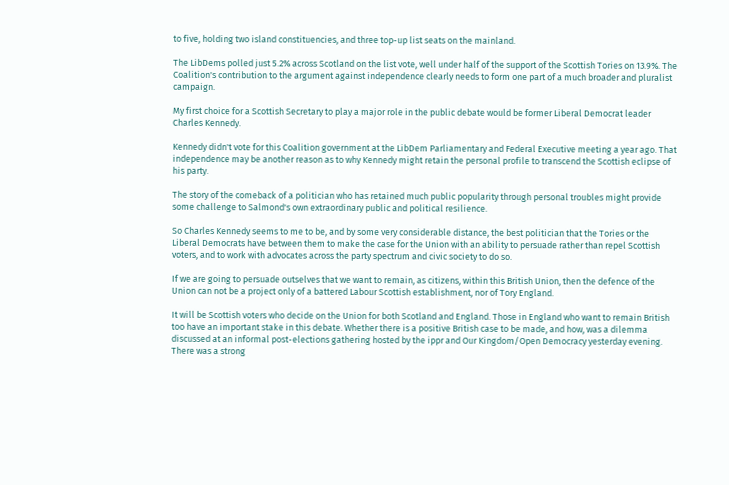to five, holding two island constituencies, and three top-up list seats on the mainland.

The LibDems polled just 5.2% across Scotland on the list vote, well under half of the support of the Scottish Tories on 13.9%. The Coalition's contribution to the argument against independence clearly needs to form one part of a much broader and pluralist campaign.

My first choice for a Scottish Secretary to play a major role in the public debate would be former Liberal Democrat leader Charles Kennedy.

Kennedy didn't vote for this Coalition government at the LibDem Parliamentary and Federal Executive meeting a year ago. That independence may be another reason as to why Kennedy might retain the personal profile to transcend the Scottish eclipse of his party.

The story of the comeback of a politician who has retained much public popularity through personal troubles might provide some challenge to Salmond's own extraordinary public and political resilience.

So Charles Kennedy seems to me to be, and by some very considerable distance, the best politician that the Tories or the Liberal Democrats have between them to make the case for the Union with an ability to persuade rather than repel Scottish voters, and to work with advocates across the party spectrum and civic society to do so.

If we are going to persuade outselves that we want to remain, as citizens, within this British Union, then the defence of the Union can not be a project only of a battered Labour Scottish establishment, nor of Tory England.

It will be Scottish voters who decide on the Union for both Scotland and England. Those in England who want to remain British too have an important stake in this debate. Whether there is a positive British case to be made, and how, was a dilemma discussed at an informal post-elections gathering hosted by the ippr and Our Kingdom/Open Democracy yesterday evening. There was a strong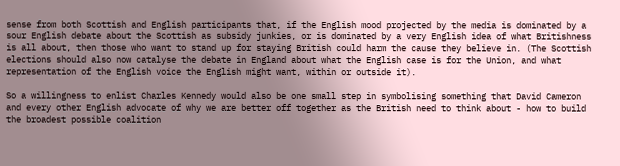sense from both Scottish and English participants that, if the English mood projected by the media is dominated by a sour English debate about the Scottish as subsidy junkies, or is dominated by a very English idea of what Britishness is all about, then those who want to stand up for staying British could harm the cause they believe in. (The Scottish elections should also now catalyse the debate in England about what the English case is for the Union, and what representation of the English voice the English might want, within or outside it).

So a willingness to enlist Charles Kennedy would also be one small step in symbolising something that David Cameron and every other English advocate of why we are better off together as the British need to think about - how to build the broadest possible coalition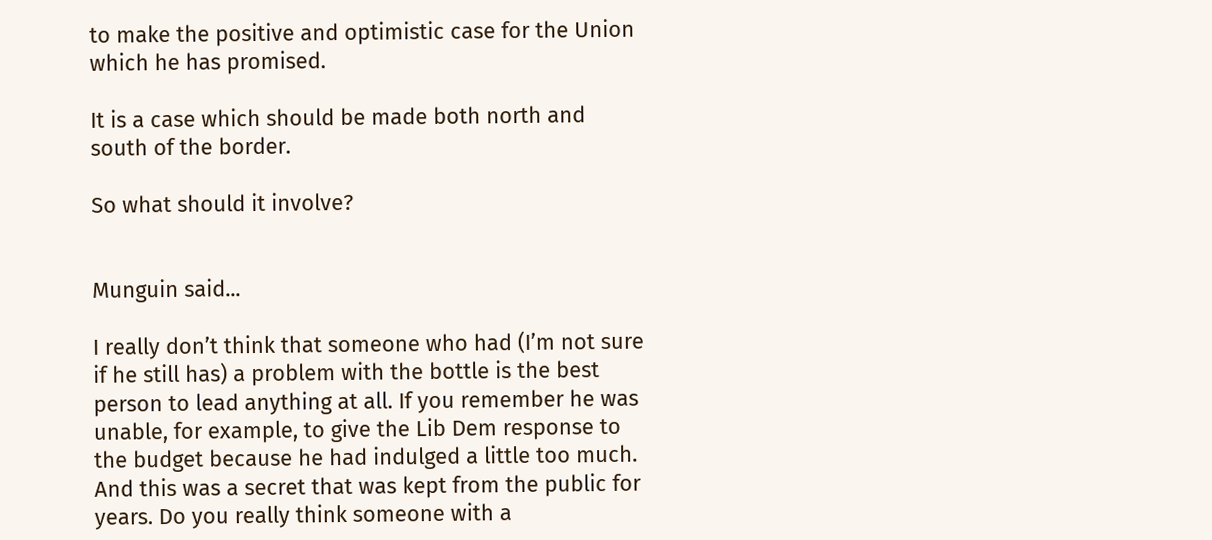to make the positive and optimistic case for the Union which he has promised.

It is a case which should be made both north and south of the border.

So what should it involve?


Munguin said...

I really don’t think that someone who had (I’m not sure if he still has) a problem with the bottle is the best person to lead anything at all. If you remember he was unable, for example, to give the Lib Dem response to the budget because he had indulged a little too much. And this was a secret that was kept from the public for years. Do you really think someone with a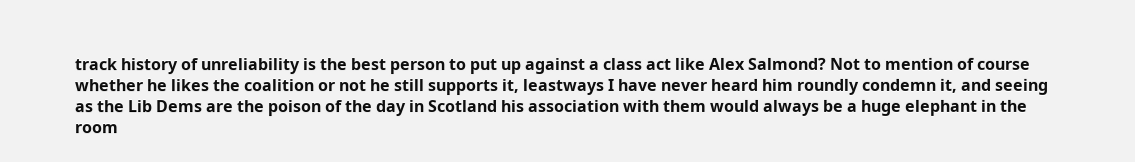track history of unreliability is the best person to put up against a class act like Alex Salmond? Not to mention of course whether he likes the coalition or not he still supports it, leastways I have never heard him roundly condemn it, and seeing as the Lib Dems are the poison of the day in Scotland his association with them would always be a huge elephant in the room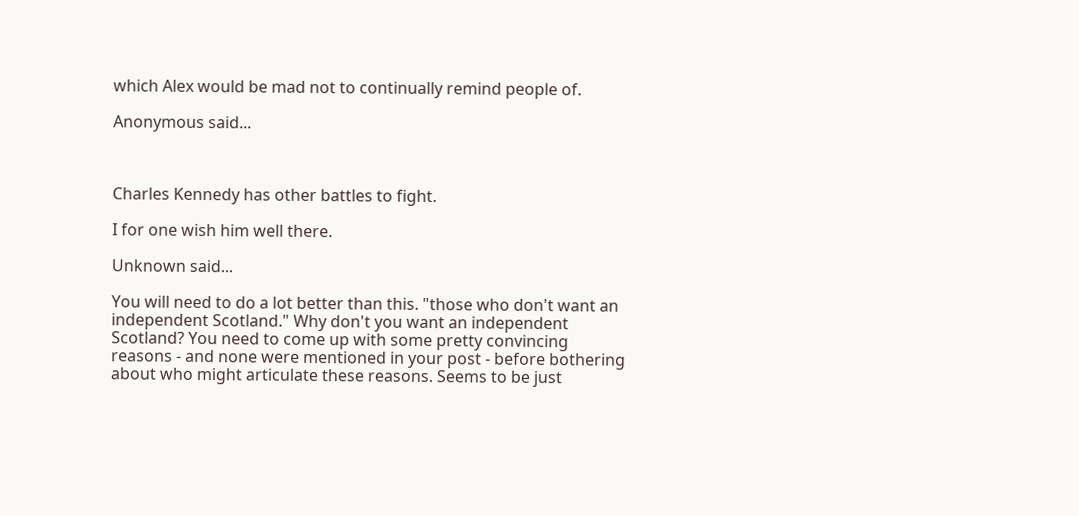which Alex would be mad not to continually remind people of.

Anonymous said...



Charles Kennedy has other battles to fight.

I for one wish him well there.

Unknown said...

You will need to do a lot better than this. "those who don't want an independent Scotland." Why don't you want an independent Scotland? You need to come up with some pretty convincing reasons - and none were mentioned in your post - before bothering about who might articulate these reasons. Seems to be just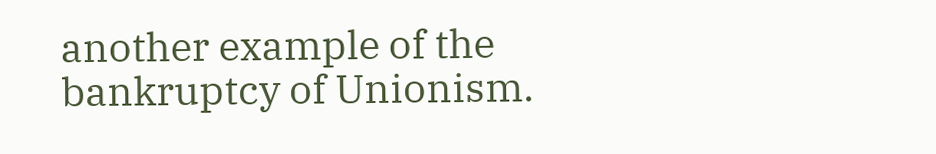another example of the bankruptcy of Unionism.